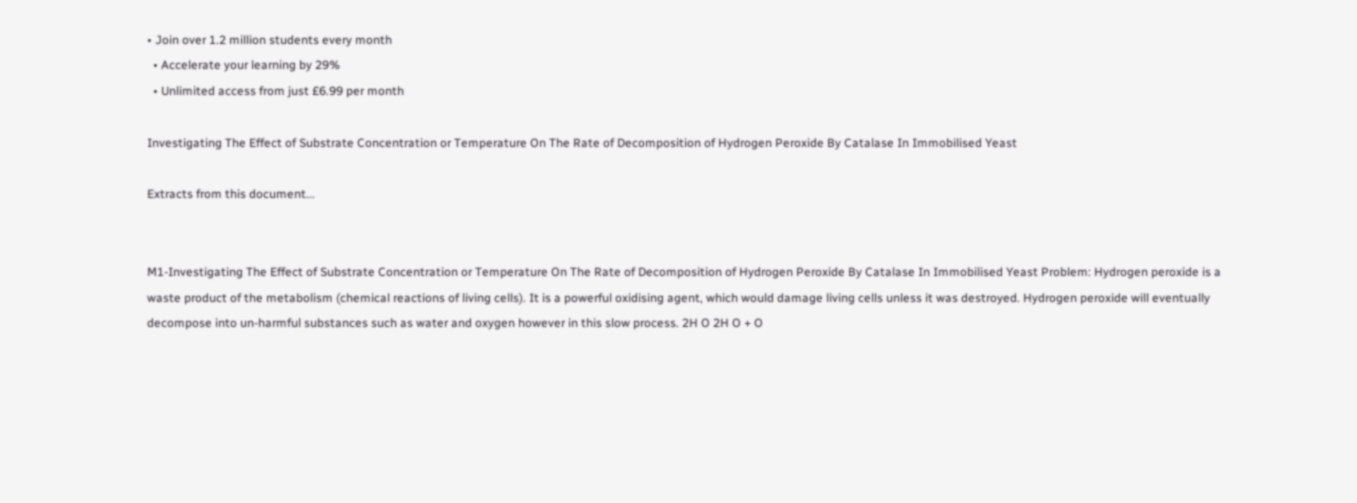• Join over 1.2 million students every month
  • Accelerate your learning by 29%
  • Unlimited access from just £6.99 per month

Investigating The Effect of Substrate Concentration or Temperature On The Rate of Decomposition of Hydrogen Peroxide By Catalase In Immobilised Yeast

Extracts from this document...


M1-Investigating The Effect of Substrate Concentration or Temperature On The Rate of Decomposition of Hydrogen Peroxide By Catalase In Immobilised Yeast Problem: Hydrogen peroxide is a waste product of the metabolism (chemical reactions of living cells). It is a powerful oxidising agent, which would damage living cells unless it was destroyed. Hydrogen peroxide will eventually decompose into un-harmful substances such as water and oxygen however in this slow process. 2H O 2H O + O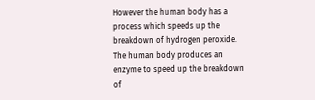However the human body has a process which speeds up the breakdown of hydrogen peroxide. The human body produces an enzyme to speed up the breakdown of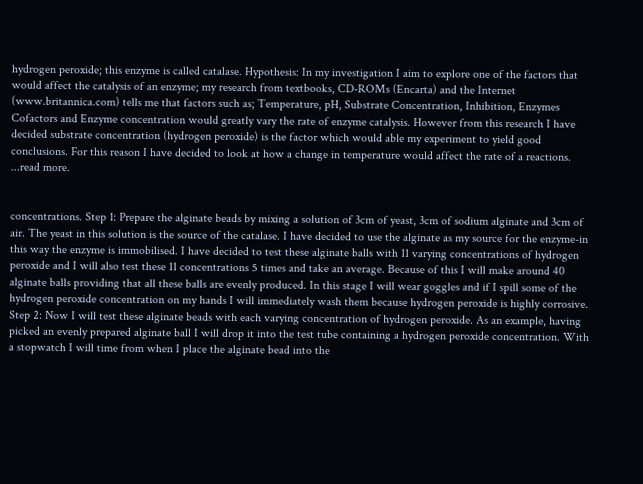hydrogen peroxide; this enzyme is called catalase. Hypothesis: In my investigation I aim to explore one of the factors that would affect the catalysis of an enzyme; my research from textbooks, CD-ROMs (Encarta) and the Internet (www.britannica.com) tells me that factors such as; Temperature, pH, Substrate Concentration, Inhibition, Enzymes Cofactors and Enzyme concentration would greatly vary the rate of enzyme catalysis. However from this research I have decided substrate concentration (hydrogen peroxide) is the factor which would able my experiment to yield good conclusions. For this reason I have decided to look at how a change in temperature would affect the rate of a reactions. ...read more.


concentrations. Step 1: Prepare the alginate beads by mixing a solution of 3cm of yeast, 3cm of sodium alginate and 3cm of air. The yeast in this solution is the source of the catalase. I have decided to use the alginate as my source for the enzyme-in this way the enzyme is immobilised. I have decided to test these alginate balls with 11 varying concentrations of hydrogen peroxide and I will also test these 11 concentrations 5 times and take an average. Because of this I will make around 40 alginate balls providing that all these balls are evenly produced. In this stage I will wear goggles and if I spill some of the hydrogen peroxide concentration on my hands I will immediately wash them because hydrogen peroxide is highly corrosive. Step 2: Now I will test these alginate beads with each varying concentration of hydrogen peroxide. As an example, having picked an evenly prepared alginate ball I will drop it into the test tube containing a hydrogen peroxide concentration. With a stopwatch I will time from when I place the alginate bead into the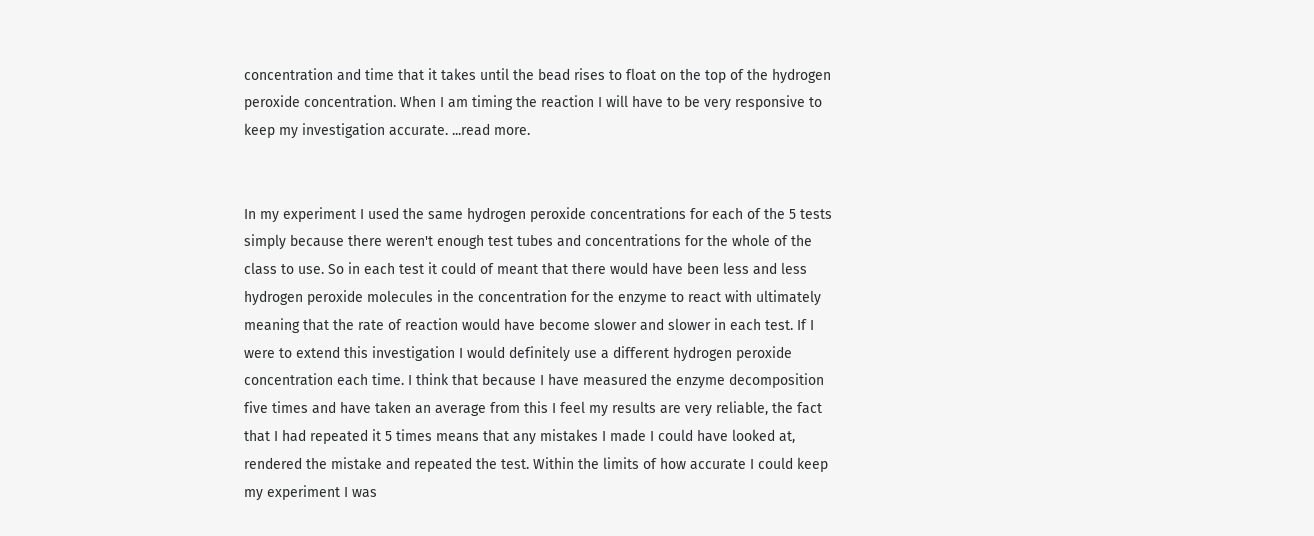concentration and time that it takes until the bead rises to float on the top of the hydrogen peroxide concentration. When I am timing the reaction I will have to be very responsive to keep my investigation accurate. ...read more.


In my experiment I used the same hydrogen peroxide concentrations for each of the 5 tests simply because there weren't enough test tubes and concentrations for the whole of the class to use. So in each test it could of meant that there would have been less and less hydrogen peroxide molecules in the concentration for the enzyme to react with ultimately meaning that the rate of reaction would have become slower and slower in each test. If I were to extend this investigation I would definitely use a different hydrogen peroxide concentration each time. I think that because I have measured the enzyme decomposition five times and have taken an average from this I feel my results are very reliable, the fact that I had repeated it 5 times means that any mistakes I made I could have looked at, rendered the mistake and repeated the test. Within the limits of how accurate I could keep my experiment I was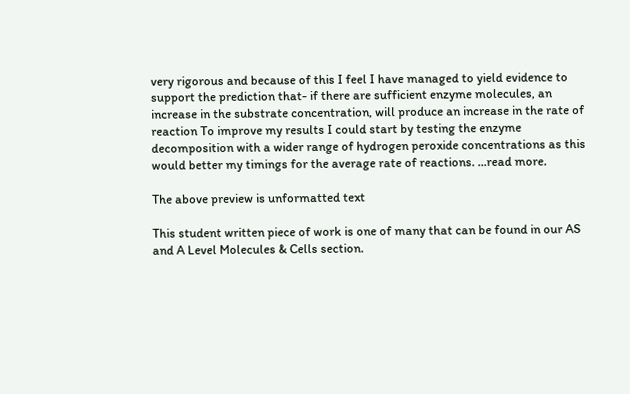very rigorous and because of this I feel I have managed to yield evidence to support the prediction that- if there are sufficient enzyme molecules, an increase in the substrate concentration, will produce an increase in the rate of reaction To improve my results I could start by testing the enzyme decomposition with a wider range of hydrogen peroxide concentrations as this would better my timings for the average rate of reactions. ...read more.

The above preview is unformatted text

This student written piece of work is one of many that can be found in our AS and A Level Molecules & Cells section.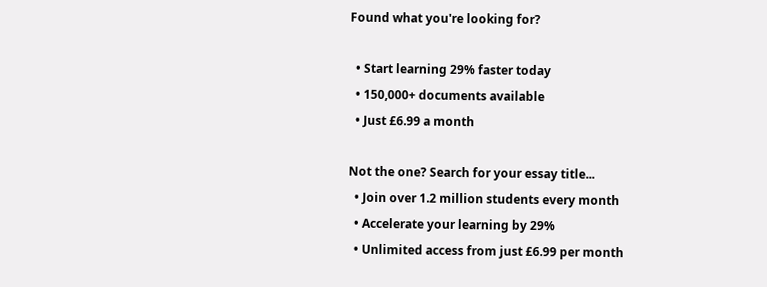Found what you're looking for?

  • Start learning 29% faster today
  • 150,000+ documents available
  • Just £6.99 a month

Not the one? Search for your essay title...
  • Join over 1.2 million students every month
  • Accelerate your learning by 29%
  • Unlimited access from just £6.99 per month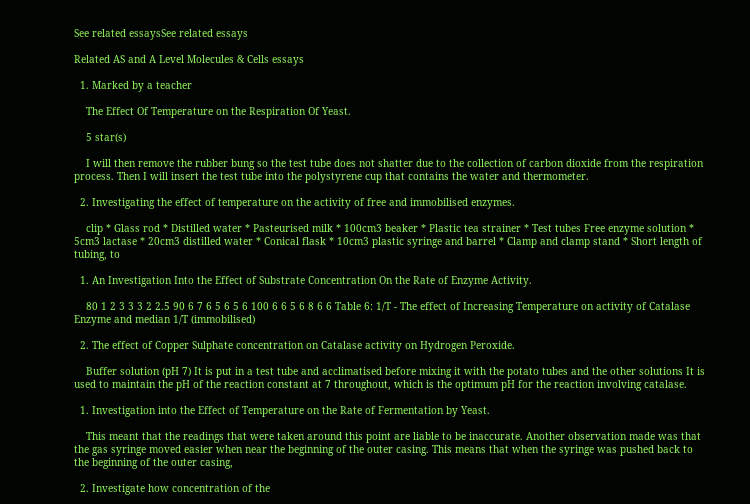See related essaysSee related essays

Related AS and A Level Molecules & Cells essays

  1. Marked by a teacher

    The Effect Of Temperature on the Respiration Of Yeast.

    5 star(s)

    I will then remove the rubber bung so the test tube does not shatter due to the collection of carbon dioxide from the respiration process. Then I will insert the test tube into the polystyrene cup that contains the water and thermometer.

  2. Investigating the effect of temperature on the activity of free and immobilised enzymes.

    clip * Glass rod * Distilled water * Pasteurised milk * 100cm3 beaker * Plastic tea strainer * Test tubes Free enzyme solution * 5cm3 lactase * 20cm3 distilled water * Conical flask * 10cm3 plastic syringe and barrel * Clamp and clamp stand * Short length of tubing, to

  1. An Investigation Into the Effect of Substrate Concentration On the Rate of Enzyme Activity.

    80 1 2 3 3 3 2 2.5 90 6 7 6 5 6 5 6 100 6 6 5 6 8 6 6 Table 6: 1/T - The effect of Increasing Temperature on activity of Catalase Enzyme and median 1/T (immobilised)

  2. The effect of Copper Sulphate concentration on Catalase activity on Hydrogen Peroxide.

    Buffer solution (pH 7) It is put in a test tube and acclimatised before mixing it with the potato tubes and the other solutions It is used to maintain the pH of the reaction constant at 7 throughout, which is the optimum pH for the reaction involving catalase.

  1. Investigation into the Effect of Temperature on the Rate of Fermentation by Yeast.

    This meant that the readings that were taken around this point are liable to be inaccurate. Another observation made was that the gas syringe moved easier when near the beginning of the outer casing. This means that when the syringe was pushed back to the beginning of the outer casing,

  2. Investigate how concentration of the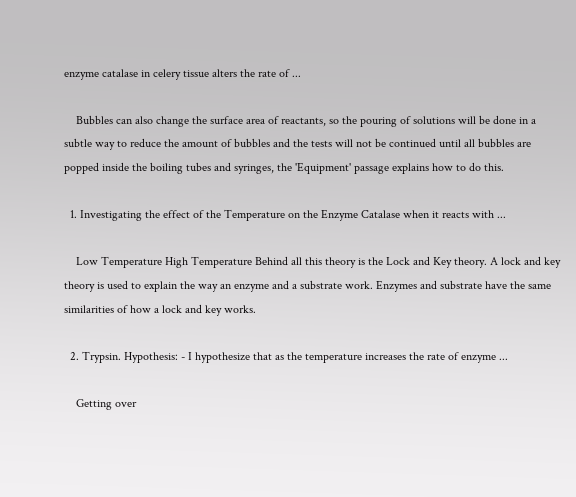enzyme catalase in celery tissue alters the rate of ...

    Bubbles can also change the surface area of reactants, so the pouring of solutions will be done in a subtle way to reduce the amount of bubbles and the tests will not be continued until all bubbles are popped inside the boiling tubes and syringes, the 'Equipment' passage explains how to do this.

  1. Investigating the effect of the Temperature on the Enzyme Catalase when it reacts with ...

    Low Temperature High Temperature Behind all this theory is the Lock and Key theory. A lock and key theory is used to explain the way an enzyme and a substrate work. Enzymes and substrate have the same similarities of how a lock and key works.

  2. Trypsin. Hypothesis: - I hypothesize that as the temperature increases the rate of enzyme ...

    Getting over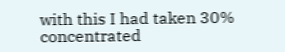with this I had taken 30% concentrated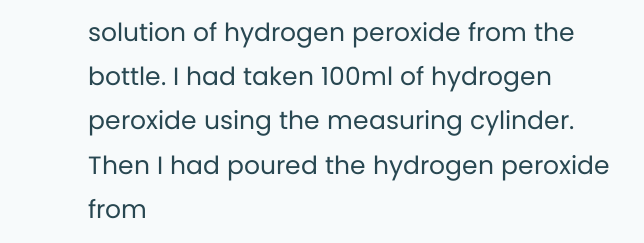solution of hydrogen peroxide from the bottle. I had taken 100ml of hydrogen peroxide using the measuring cylinder. Then I had poured the hydrogen peroxide from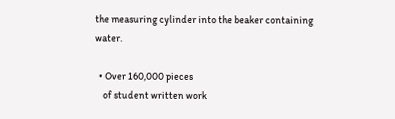the measuring cylinder into the beaker containing water.

  • Over 160,000 pieces
    of student written work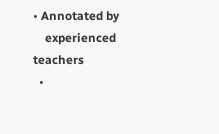• Annotated by
    experienced teachers
  •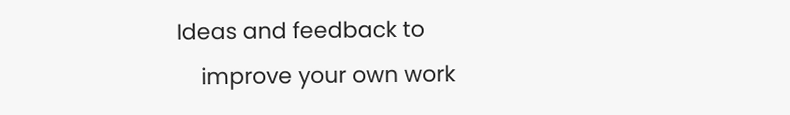Ideas and feedback to
    improve your own work